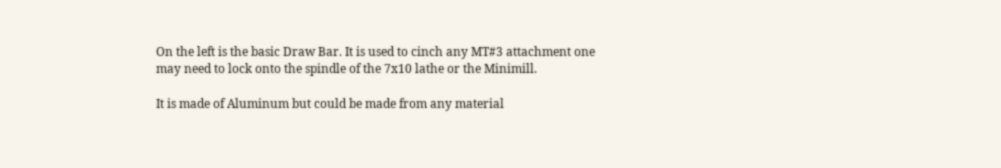On the left is the basic Draw Bar. It is used to cinch any MT#3 attachment one may need to lock onto the spindle of the 7x10 lathe or the Minimill.

It is made of Aluminum but could be made from any material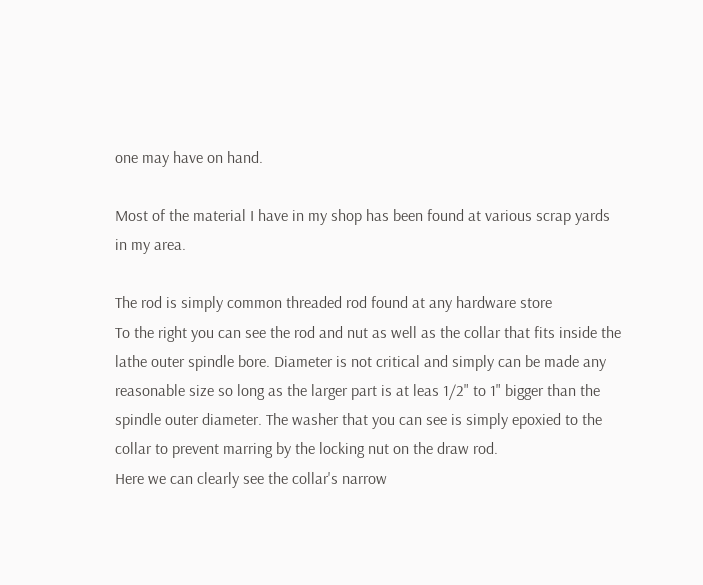one may have on hand.

Most of the material I have in my shop has been found at various scrap yards in my area.

The rod is simply common threaded rod found at any hardware store
To the right you can see the rod and nut as well as the collar that fits inside the lathe outer spindle bore. Diameter is not critical and simply can be made any reasonable size so long as the larger part is at leas 1/2" to 1" bigger than the spindle outer diameter. The washer that you can see is simply epoxied to the collar to prevent marring by the locking nut on the draw rod.
Here we can clearly see the collar's narrow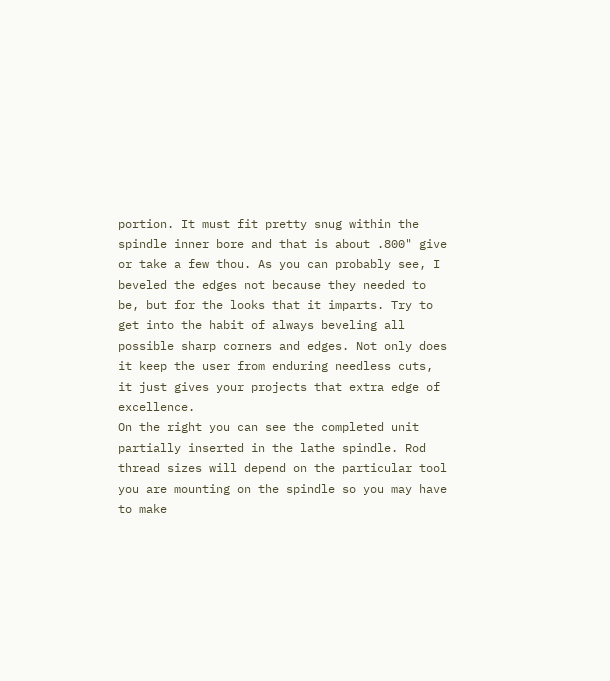portion. It must fit pretty snug within the spindle inner bore and that is about .800" give or take a few thou. As you can probably see, I beveled the edges not because they needed to be, but for the looks that it imparts. Try to get into the habit of always beveling all possible sharp corners and edges. Not only does it keep the user from enduring needless cuts, it just gives your projects that extra edge of excellence.
On the right you can see the completed unit partially inserted in the lathe spindle. Rod thread sizes will depend on the particular tool you are mounting on the spindle so you may have to make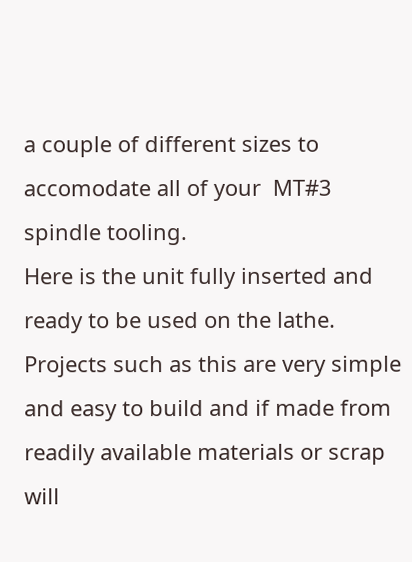a couple of different sizes to accomodate all of your  MT#3 spindle tooling.
Here is the unit fully inserted and ready to be used on the lathe. Projects such as this are very simple and easy to build and if made from readily available materials or scrap will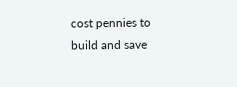cost pennies to build and save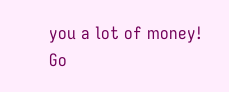you a lot of money!
Go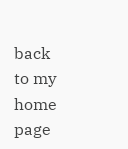back to my home page